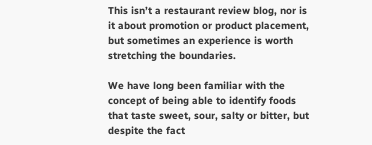This isn’t a restaurant review blog, nor is it about promotion or product placement, but sometimes an experience is worth stretching the boundaries.

We have long been familiar with the concept of being able to identify foods that taste sweet, sour, salty or bitter, but despite the fact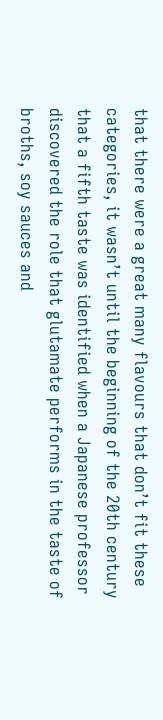that there were a great many flavours that don’t fit these categories, it wasn’t until the beginning of the 20th century that a fifth taste was identified when a Japanese professor discovered the role that glutamate performs in the taste of broths, soy sauces and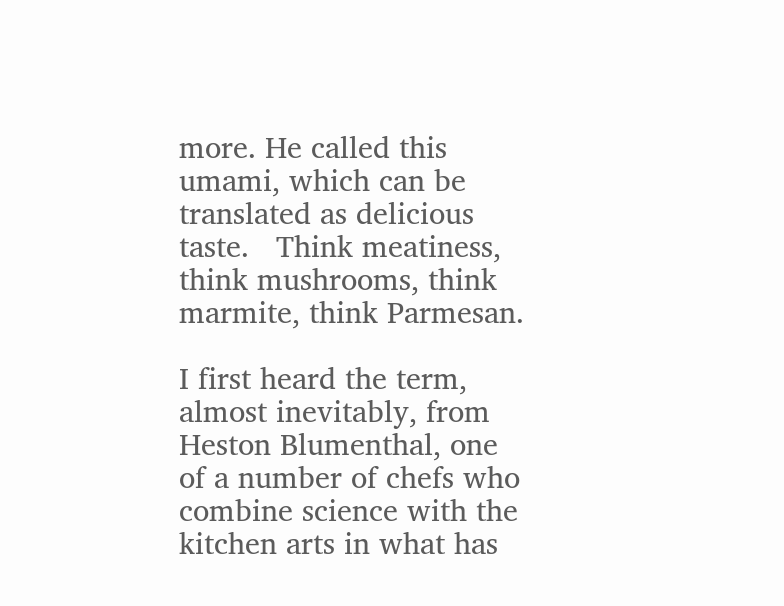more. He called this umami, which can be translated as delicious taste.   Think meatiness, think mushrooms, think marmite, think Parmesan.

I first heard the term, almost inevitably, from Heston Blumenthal, one of a number of chefs who combine science with the kitchen arts in what has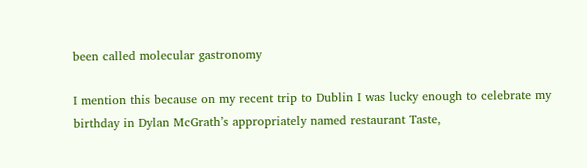been called molecular gastronomy

I mention this because on my recent trip to Dublin I was lucky enough to celebrate my birthday in Dylan McGrath’s appropriately named restaurant Taste,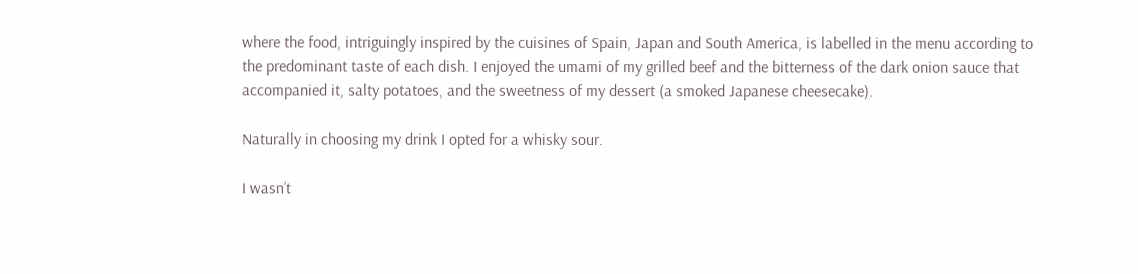where the food, intriguingly inspired by the cuisines of Spain, Japan and South America, is labelled in the menu according to the predominant taste of each dish. I enjoyed the umami of my grilled beef and the bitterness of the dark onion sauce that accompanied it, salty potatoes, and the sweetness of my dessert (a smoked Japanese cheesecake).

Naturally in choosing my drink I opted for a whisky sour.

I wasn’t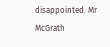disappointed. Mr McGrath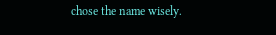chose the name wisely.